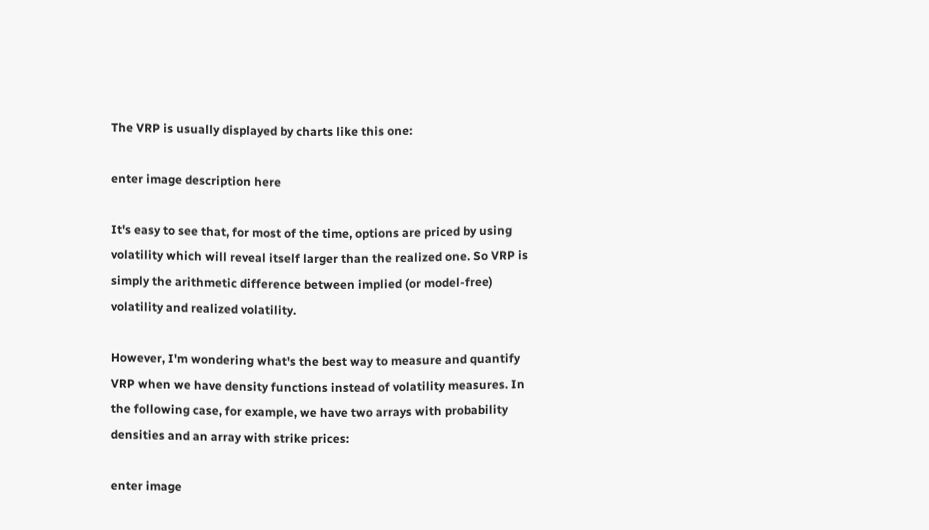The VRP is usually displayed by charts like this one:

enter image description here

It's easy to see that, for most of the time, options are priced by using volatility which will reveal itself larger than the realized one. So VRP is simply the arithmetic difference between implied (or model-free) volatility and realized volatility.

However, I'm wondering what's the best way to measure and quantify VRP when we have density functions instead of volatility measures. In the following case, for example, we have two arrays with probability densities and an array with strike prices:

enter image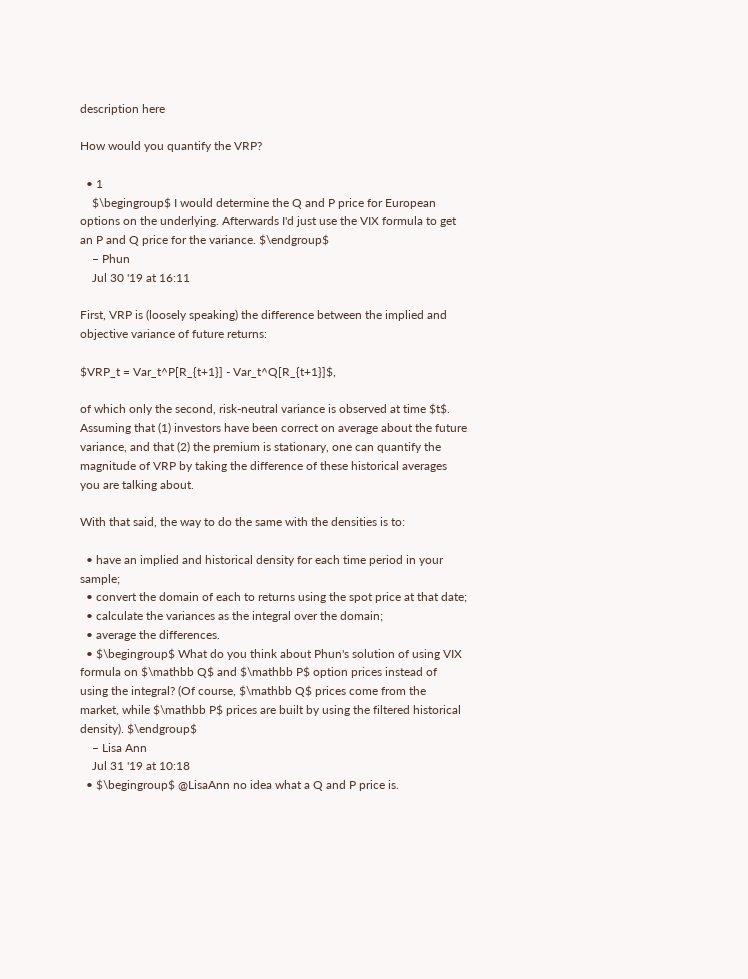description here

How would you quantify the VRP?

  • 1
    $\begingroup$ I would determine the Q and P price for European options on the underlying. Afterwards I'd just use the VIX formula to get an P and Q price for the variance. $\endgroup$
    – Phun
    Jul 30 '19 at 16:11

First, VRP is (loosely speaking) the difference between the implied and objective variance of future returns:

$VRP_t = Var_t^P[R_{t+1}] - Var_t^Q[R_{t+1}]$,

of which only the second, risk-neutral variance is observed at time $t$. Assuming that (1) investors have been correct on average about the future variance, and that (2) the premium is stationary, one can quantify the magnitude of VRP by taking the difference of these historical averages you are talking about.

With that said, the way to do the same with the densities is to:

  • have an implied and historical density for each time period in your sample;
  • convert the domain of each to returns using the spot price at that date;
  • calculate the variances as the integral over the domain;
  • average the differences.
  • $\begingroup$ What do you think about Phun's solution of using VIX formula on $\mathbb Q$ and $\mathbb P$ option prices instead of using the integral? (Of course, $\mathbb Q$ prices come from the market, while $\mathbb P$ prices are built by using the filtered historical density). $\endgroup$
    – Lisa Ann
    Jul 31 '19 at 10:18
  • $\begingroup$ @LisaAnn no idea what a Q and P price is.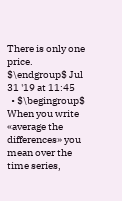There is only one price. $\endgroup$ Jul 31 '19 at 11:45
  • $\begingroup$ When you write «average the differences» you mean over the time series,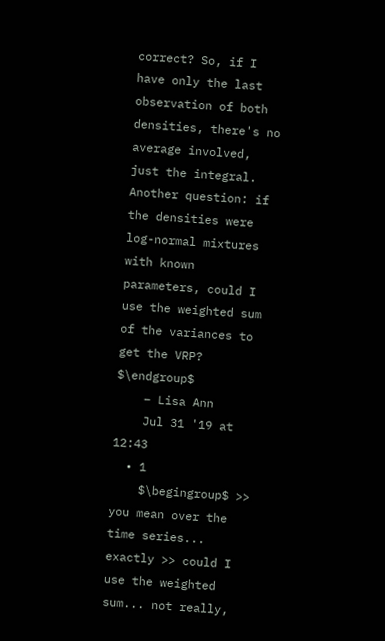correct? So, if I have only the last observation of both densities, there's no average involved, just the integral. Another question: if the densities were log-normal mixtures with known parameters, could I use the weighted sum of the variances to get the VRP? $\endgroup$
    – Lisa Ann
    Jul 31 '19 at 12:43
  • 1
    $\begingroup$ >> you mean over the time series... exactly >> could I use the weighted sum... not really,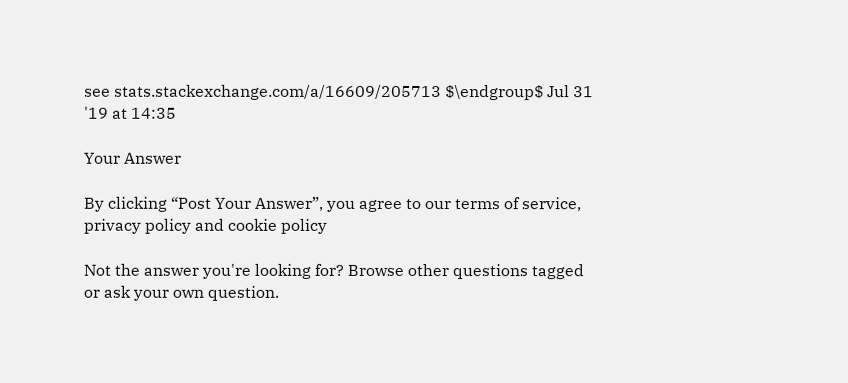see stats.stackexchange.com/a/16609/205713 $\endgroup$ Jul 31 '19 at 14:35

Your Answer

By clicking “Post Your Answer”, you agree to our terms of service, privacy policy and cookie policy

Not the answer you're looking for? Browse other questions tagged or ask your own question.